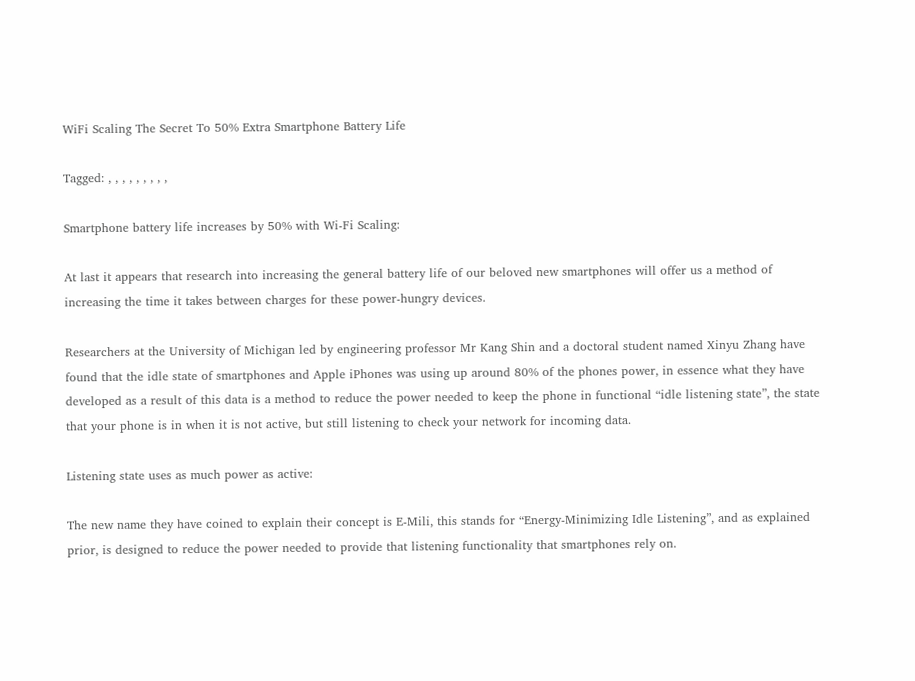WiFi Scaling The Secret To 50% Extra Smartphone Battery Life

Tagged: , , , , , , , , ,

Smartphone battery life increases by 50% with Wi-Fi Scaling:

At last it appears that research into increasing the general battery life of our beloved new smartphones will offer us a method of increasing the time it takes between charges for these power-hungry devices.

Researchers at the University of Michigan led by engineering professor Mr Kang Shin and a doctoral student named Xinyu Zhang have found that the idle state of smartphones and Apple iPhones was using up around 80% of the phones power, in essence what they have developed as a result of this data is a method to reduce the power needed to keep the phone in functional “idle listening state”, the state that your phone is in when it is not active, but still listening to check your network for incoming data.

Listening state uses as much power as active:

The new name they have coined to explain their concept is E-Mili, this stands for “Energy-Minimizing Idle Listening”, and as explained prior, is designed to reduce the power needed to provide that listening functionality that smartphones rely on.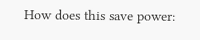How does this save power: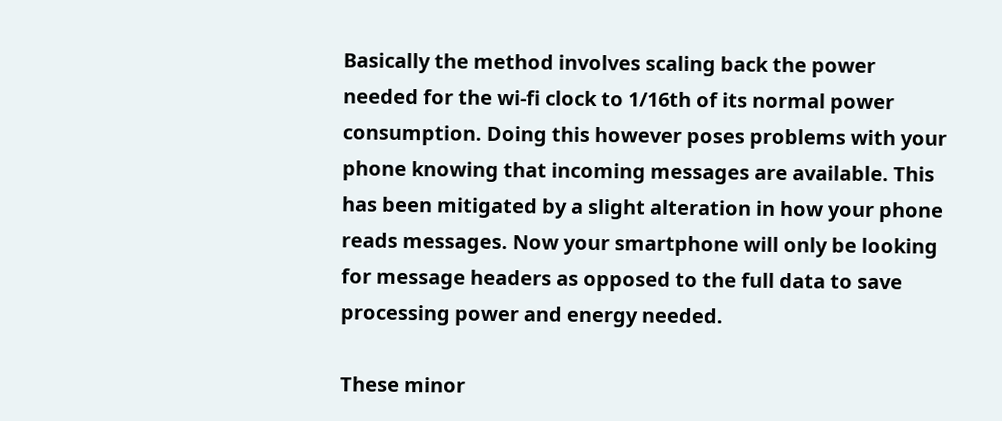Basically the method involves scaling back the power needed for the wi-fi clock to 1/16th of its normal power consumption. Doing this however poses problems with your phone knowing that incoming messages are available. This has been mitigated by a slight alteration in how your phone reads messages. Now your smartphone will only be looking for message headers as opposed to the full data to save processing power and energy needed.

These minor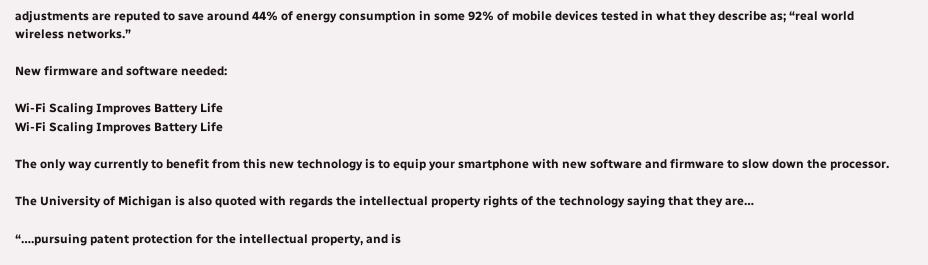adjustments are reputed to save around 44% of energy consumption in some 92% of mobile devices tested in what they describe as; “real world wireless networks.”

New firmware and software needed:

Wi-Fi Scaling Improves Battery Life
Wi-Fi Scaling Improves Battery Life

The only way currently to benefit from this new technology is to equip your smartphone with new software and firmware to slow down the processor.

The University of Michigan is also quoted with regards the intellectual property rights of the technology saying that they are…

“….pursuing patent protection for the intellectual property, and is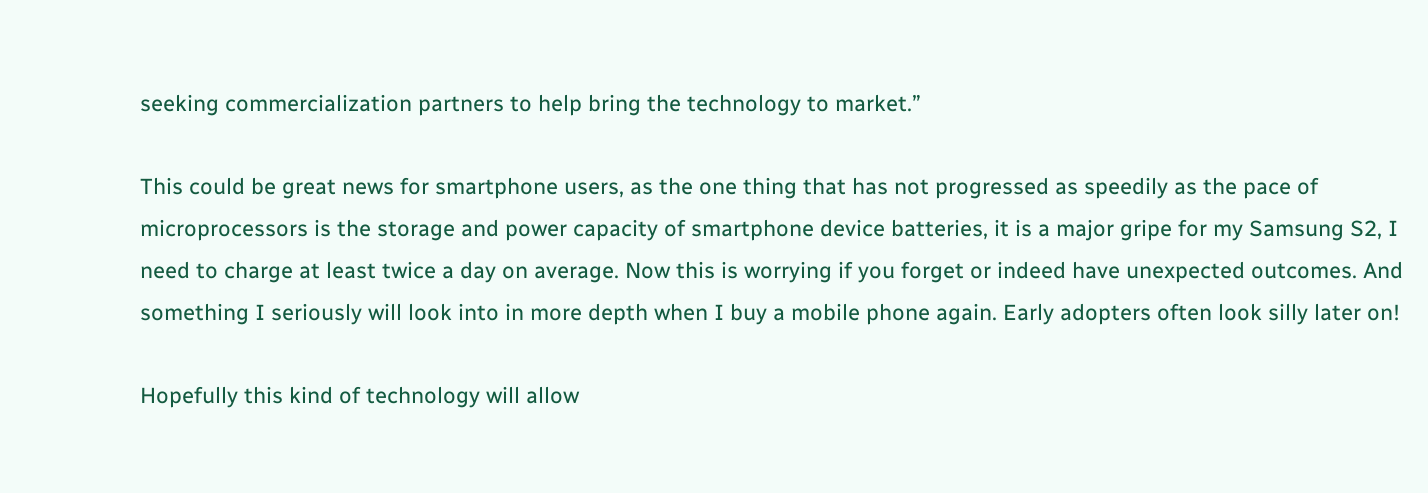seeking commercialization partners to help bring the technology to market.”

This could be great news for smartphone users, as the one thing that has not progressed as speedily as the pace of microprocessors is the storage and power capacity of smartphone device batteries, it is a major gripe for my Samsung S2, I need to charge at least twice a day on average. Now this is worrying if you forget or indeed have unexpected outcomes. And something I seriously will look into in more depth when I buy a mobile phone again. Early adopters often look silly later on!

Hopefully this kind of technology will allow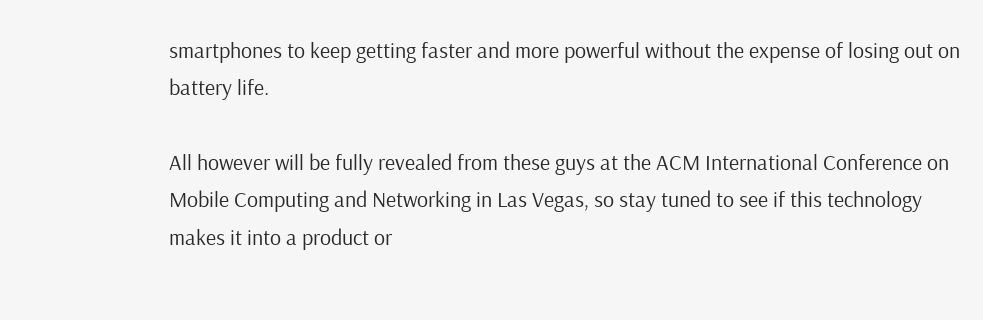smartphones to keep getting faster and more powerful without the expense of losing out on battery life.

All however will be fully revealed from these guys at the ACM International Conference on Mobile Computing and Networking in Las Vegas, so stay tuned to see if this technology makes it into a product or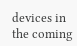devices in the coming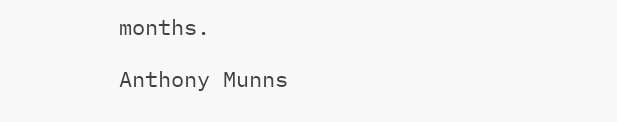months.

Anthony Munns